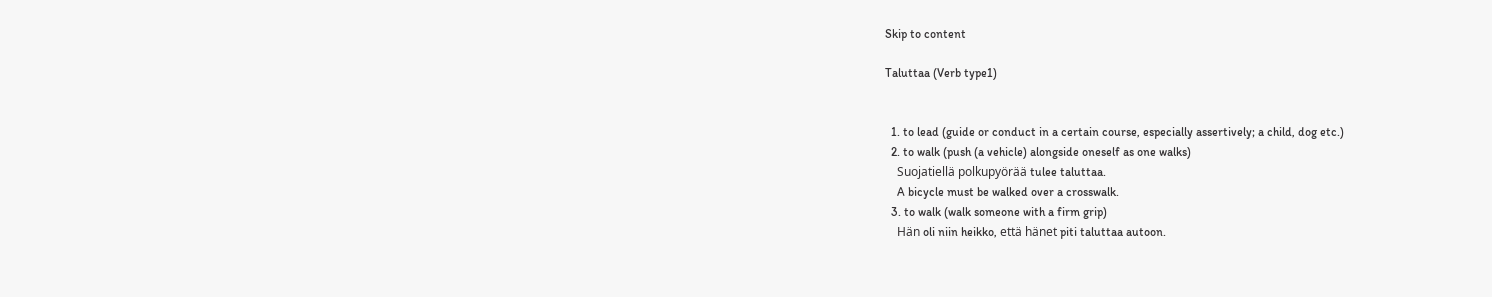Skip to content

Taluttaa (Verb type1)


  1. to lead (guide or conduct in a certain course, especially assertively; a child, dog etc.)
  2. to walk (push (a vehicle) alongside oneself as one walks)
    Suojatiellä polkupyörää tulee taluttaa.
    A bicycle must be walked over a crosswalk.
  3. to walk (walk someone with a firm grip)
    Hän oli niin heikko, että hänet piti taluttaa autoon.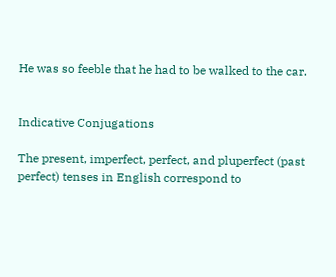He was so feeble that he had to be walked to the car.


Indicative Conjugations

The present, imperfect, perfect, and pluperfect (past perfect) tenses in English correspond to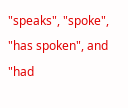"speaks", "spoke", "has spoken", and "had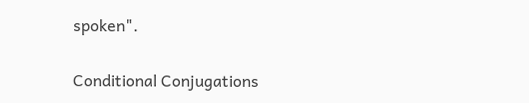spoken".

Conditional Conjugations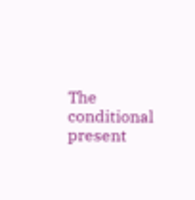The conditional present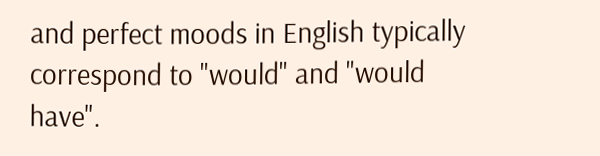and perfect moods in English typically correspond to "would" and "would have".